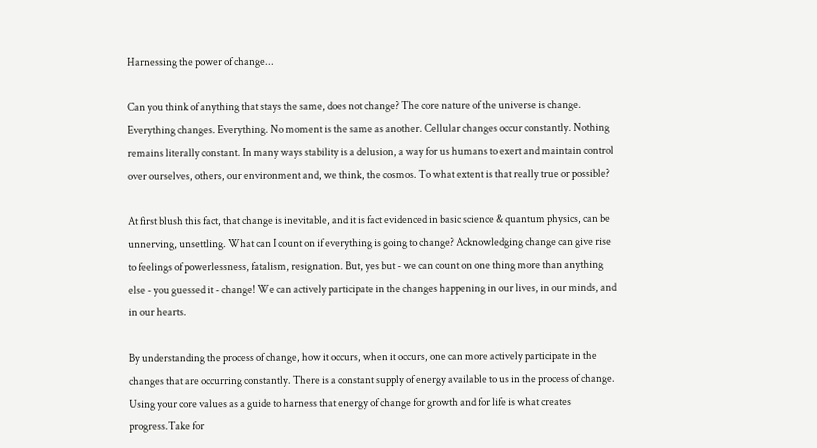Harnessing the power of change...

Can you think of anything that stays the same, does not change? The core nature of the universe is change. Everything changes. Everything. No moment is the same as another. Cellular changes occur constantly. Nothing remains literally constant. In many ways stability is a delusion, a way for us humans to exert and maintain control over ourselves, others, our environment and, we think, the cosmos. To what extent is that really true or possible?

At first blush this fact, that change is inevitable, and it is fact evidenced in basic science & quantum physics, can be unnerving, unsettling. What can I count on if everything is going to change? Acknowledging change can give rise to feelings of powerlessness, fatalism, resignation. But, yes but - we can count on one thing more than anything else - you guessed it - change! We can actively participate in the changes happening in our lives, in our minds, and in our hearts.

By understanding the process of change, how it occurs, when it occurs, one can more actively participate in the changes that are occurring constantly. There is a constant supply of energy available to us in the process of change. Using your core values as a guide to harness that energy of change for growth and for life is what creates progress.Take for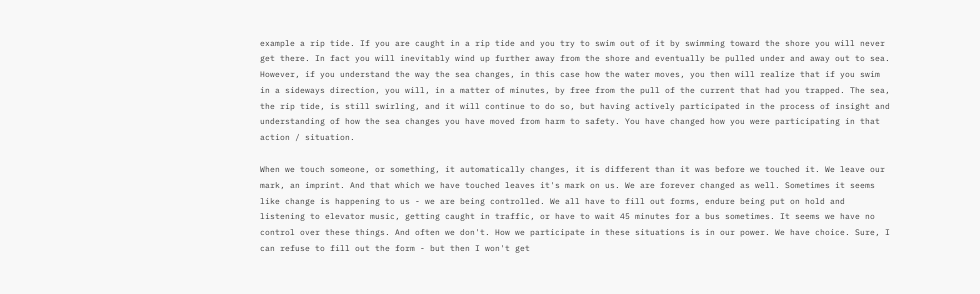example a rip tide. If you are caught in a rip tide and you try to swim out of it by swimming toward the shore you will never get there. In fact you will inevitably wind up further away from the shore and eventually be pulled under and away out to sea. However, if you understand the way the sea changes, in this case how the water moves, you then will realize that if you swim in a sideways direction, you will, in a matter of minutes, by free from the pull of the current that had you trapped. The sea, the rip tide, is still swirling, and it will continue to do so, but having actively participated in the process of insight and understanding of how the sea changes you have moved from harm to safety. You have changed how you were participating in that action / situation.

When we touch someone, or something, it automatically changes, it is different than it was before we touched it. We leave our mark, an imprint. And that which we have touched leaves it's mark on us. We are forever changed as well. Sometimes it seems like change is happening to us - we are being controlled. We all have to fill out forms, endure being put on hold and listening to elevator music, getting caught in traffic, or have to wait 45 minutes for a bus sometimes. It seems we have no control over these things. And often we don't. How we participate in these situations is in our power. We have choice. Sure, I can refuse to fill out the form - but then I won't get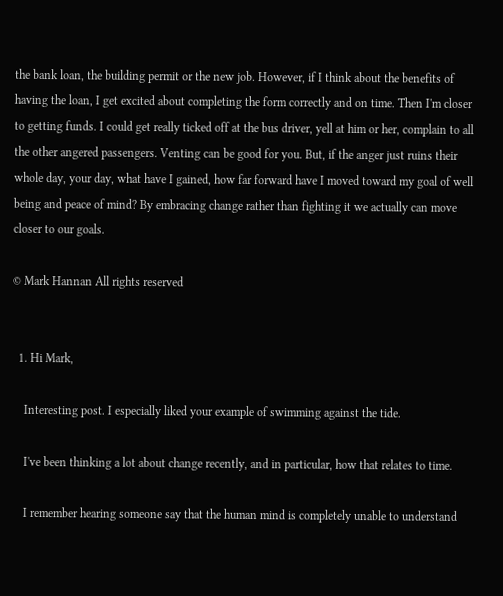the bank loan, the building permit or the new job. However, if I think about the benefits of having the loan, I get excited about completing the form correctly and on time. Then I'm closer to getting funds. I could get really ticked off at the bus driver, yell at him or her, complain to all the other angered passengers. Venting can be good for you. But, if the anger just ruins their whole day, your day, what have I gained, how far forward have I moved toward my goal of well being and peace of mind? By embracing change rather than fighting it we actually can move closer to our goals.

© Mark Hannan All rights reserved


  1. Hi Mark,

    Interesting post. I especially liked your example of swimming against the tide.

    I've been thinking a lot about change recently, and in particular, how that relates to time.

    I remember hearing someone say that the human mind is completely unable to understand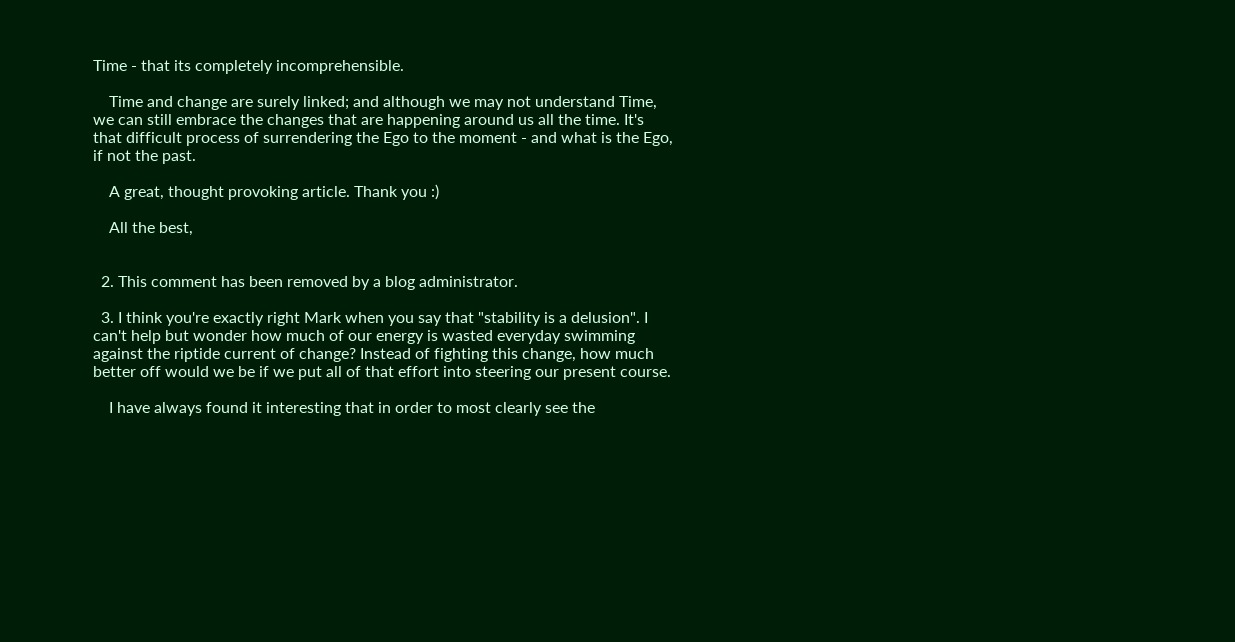Time - that its completely incomprehensible.

    Time and change are surely linked; and although we may not understand Time, we can still embrace the changes that are happening around us all the time. It's that difficult process of surrendering the Ego to the moment - and what is the Ego, if not the past.

    A great, thought provoking article. Thank you :)

    All the best,


  2. This comment has been removed by a blog administrator.

  3. I think you're exactly right Mark when you say that "stability is a delusion". I can't help but wonder how much of our energy is wasted everyday swimming against the riptide current of change? Instead of fighting this change, how much better off would we be if we put all of that effort into steering our present course.

    I have always found it interesting that in order to most clearly see the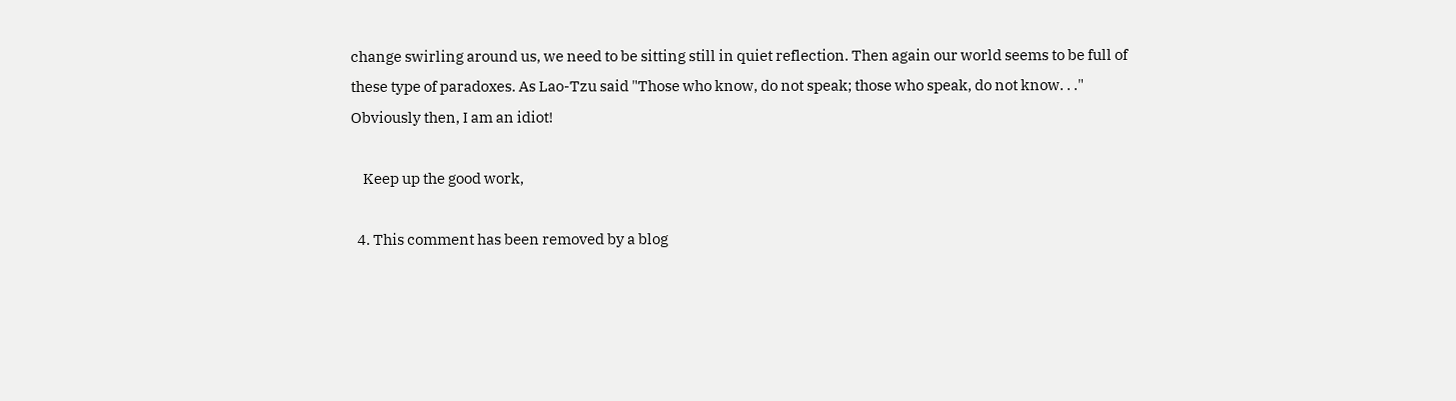change swirling around us, we need to be sitting still in quiet reflection. Then again our world seems to be full of these type of paradoxes. As Lao-Tzu said "Those who know, do not speak; those who speak, do not know. . ." Obviously then, I am an idiot!

    Keep up the good work,

  4. This comment has been removed by a blog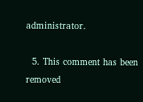administrator.

  5. This comment has been removed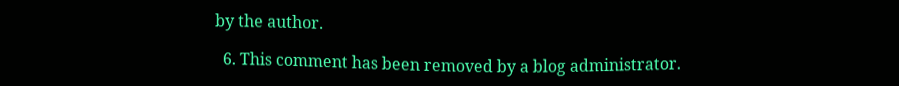by the author.

  6. This comment has been removed by a blog administrator.